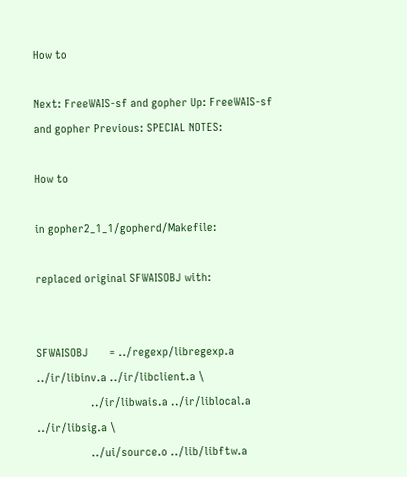How to

Next: FreeWAIS-sf and gopher Up: FreeWAIS-sf and gopher Previous: SPECIAL NOTES:

How to

in gopher2_1_1/gopherd/Makefile:

replaced original SFWAISOBJ with:


SFWAISOBJ       = ../regexp/libregexp.a ../ir/libinv.a ../ir/libclient.a \
                  ../ir/libwais.a ../ir/liblocal.a ../ir/libsig.a \
                  ../ui/source.o ../lib/libftw.a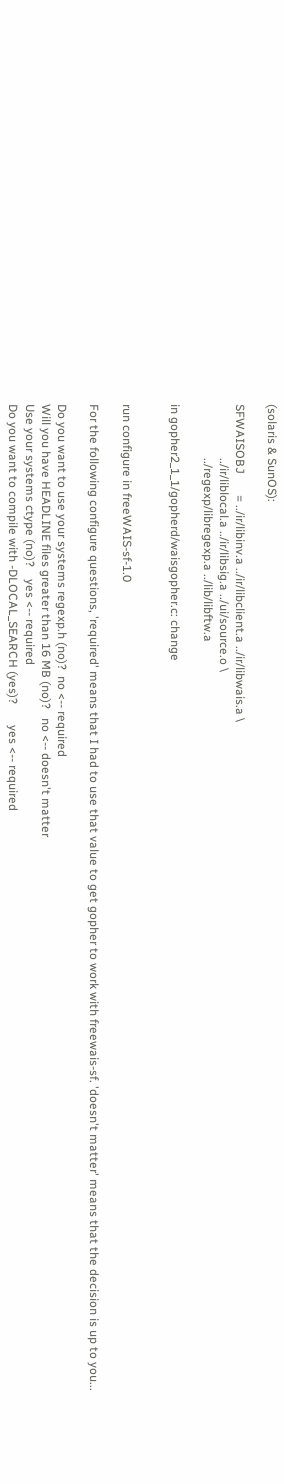(solaris & SunOS):

SFWAISOBJ       = ../ir/libinv.a ../ir/libclient.a ../ir/libwais.a \
                  ../ir/liblocal.a ../ir/libsig.a ../ui/source.o \
                  ../regexp/libregexp.a ../lib/libftw.a

in gopher2_1_1/gopherd/waisgopher.c: change


run configure in freeWAIS-sf-1.0

For the following configure questions, 'required' means that I had to use that value to get gopher to work with freewais-sf. 'doesn't matter' means that the decision is up to you...

Do you want to use your systems regexp.h (no)?  no <-- required
Will you have HEADLINE files greater than 16 MB (no)?   no <-- doesn't matter
Use your systems ctype (no)?    yes <-- required
Do you want to compile with -DLOCAL_SEARCH (yes)?       yes <-- required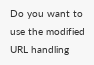Do you want to use the modified URL handling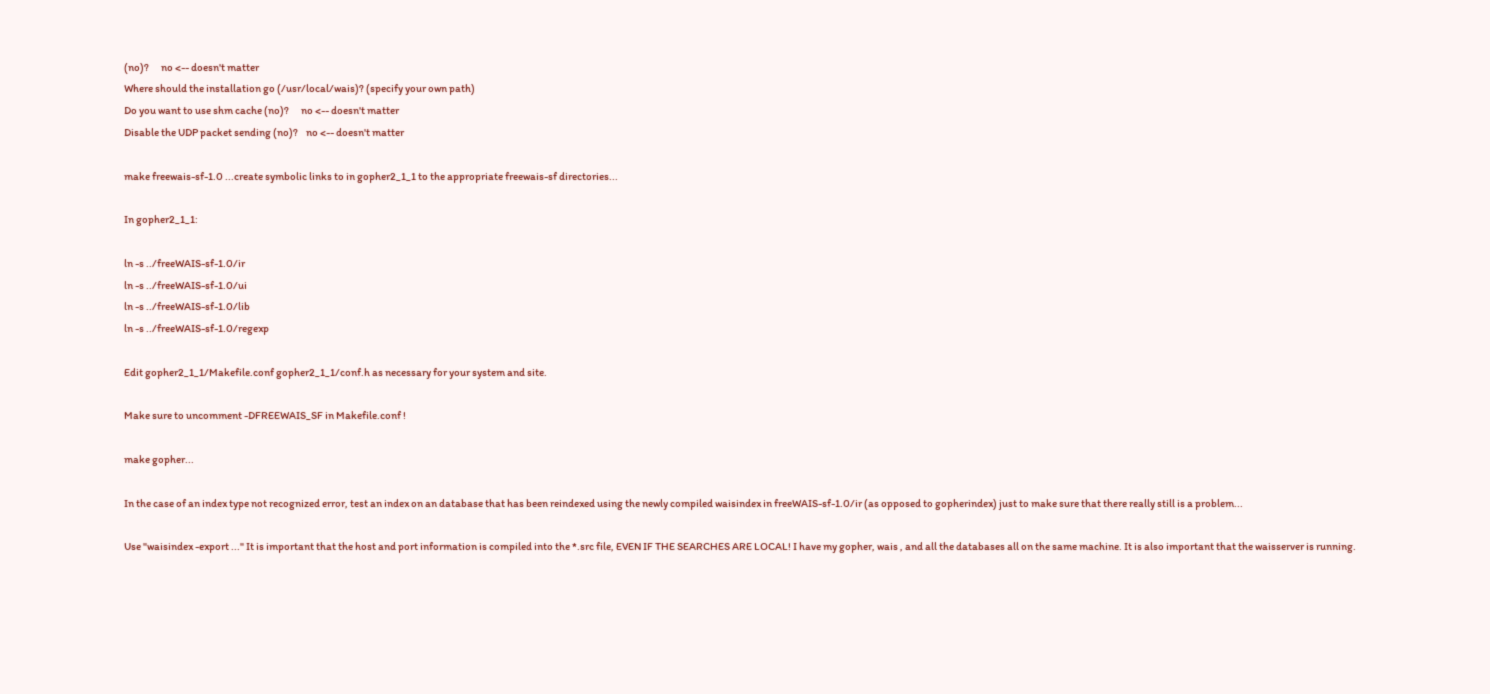(no)?      no <-- doesn't matter
Where should the installation go (/usr/local/wais)? (specify your own path)
Do you want to use shm cache (no)?      no <-- doesn't matter
Disable the UDP packet sending (no)?    no <-- doesn't matter

make freewais-sf-1.0 ...create symbolic links to in gopher2_1_1 to the appropriate freewais-sf directories...

In gopher2_1_1:

ln -s ../freeWAIS-sf-1.0/ir
ln -s ../freeWAIS-sf-1.0/ui
ln -s ../freeWAIS-sf-1.0/lib
ln -s ../freeWAIS-sf-1.0/regexp

Edit gopher2_1_1/Makefile.conf gopher2_1_1/conf.h as necessary for your system and site.

Make sure to uncomment -DFREEWAIS_SF in Makefile.conf !

make gopher...

In the case of an index type not recognized error, test an index on an database that has been reindexed using the newly compiled waisindex in freeWAIS-sf-1.0/ir (as opposed to gopherindex) just to make sure that there really still is a problem...

Use "waisindex -export ..." It is important that the host and port information is compiled into the *.src file, EVEN IF THE SEARCHES ARE LOCAL! I have my gopher, wais , and all the databases all on the same machine. It is also important that the waisserver is running.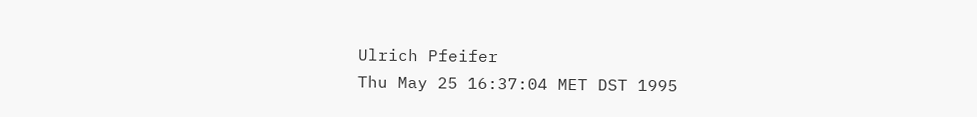Ulrich Pfeifer
Thu May 25 16:37:04 MET DST 1995